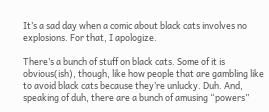It’s a sad day when a comic about black cats involves no explosions. For that, I apologize.

There’s a bunch of stuff on black cats. Some of it is obvious(ish), though, like how people that are gambling like to avoid black cats because they’re unlucky. Duh. And, speaking of duh, there are a bunch of amusing “powers”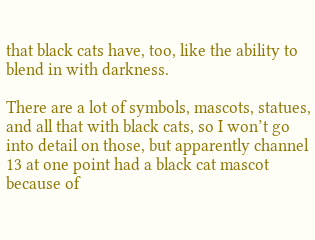that black cats have, too, like the ability to blend in with darkness.

There are a lot of symbols, mascots, statues, and all that with black cats, so I won’t go into detail on those, but apparently channel 13 at one point had a black cat mascot because of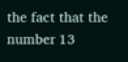the fact that the number 13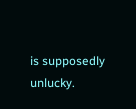is supposedly unlucky.